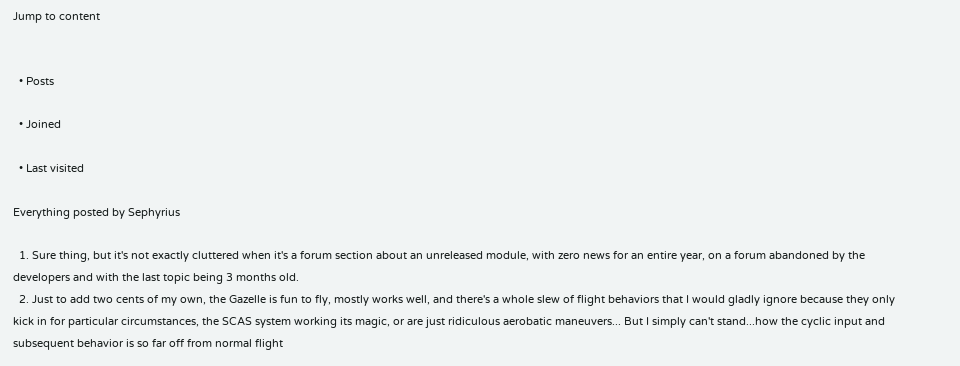Jump to content


  • Posts

  • Joined

  • Last visited

Everything posted by Sephyrius

  1. Sure thing, but it's not exactly cluttered when it's a forum section about an unreleased module, with zero news for an entire year, on a forum abandoned by the developers and with the last topic being 3 months old.
  2. Just to add two cents of my own, the Gazelle is fun to fly, mostly works well, and there's a whole slew of flight behaviors that I would gladly ignore because they only kick in for particular circumstances, the SCAS system working its magic, or are just ridiculous aerobatic maneuvers... But I simply can't stand...how the cyclic input and subsequent behavior is so far off from normal flight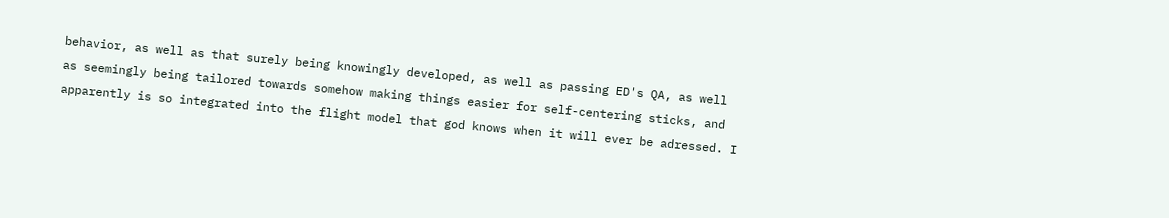behavior, as well as that surely being knowingly developed, as well as passing ED's QA, as well as seemingly being tailored towards somehow making things easier for self-centering sticks, and apparently is so integrated into the flight model that god knows when it will ever be adressed. I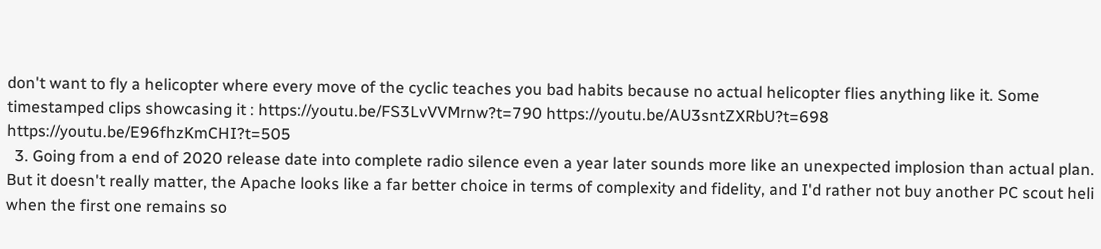don't want to fly a helicopter where every move of the cyclic teaches you bad habits because no actual helicopter flies anything like it. Some timestamped clips showcasing it : https://youtu.be/FS3LvVVMrnw?t=790 https://youtu.be/AU3sntZXRbU?t=698 https://youtu.be/E96fhzKmCHI?t=505
  3. Going from a end of 2020 release date into complete radio silence even a year later sounds more like an unexpected implosion than actual plan. But it doesn't really matter, the Apache looks like a far better choice in terms of complexity and fidelity, and I'd rather not buy another PC scout heli when the first one remains so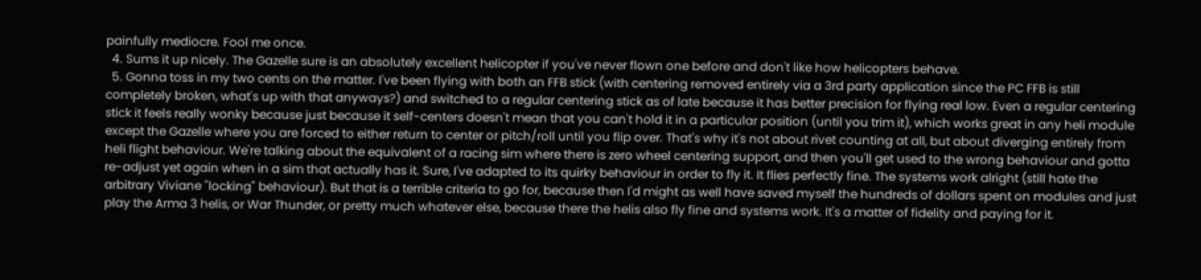painfully mediocre. Fool me once.
  4. Sums it up nicely. The Gazelle sure is an absolutely excellent helicopter if you've never flown one before and don't like how helicopters behave.
  5. Gonna toss in my two cents on the matter. I've been flying with both an FFB stick (with centering removed entirely via a 3rd party application since the PC FFB is still completely broken, what's up with that anyways?) and switched to a regular centering stick as of late because it has better precision for flying real low. Even a regular centering stick it feels really wonky because just because it self-centers doesn't mean that you can't hold it in a particular position (until you trim it), which works great in any heli module except the Gazelle where you are forced to either return to center or pitch/roll until you flip over. That's why it's not about rivet counting at all, but about diverging entirely from heli flight behaviour. We're talking about the equivalent of a racing sim where there is zero wheel centering support, and then you'll get used to the wrong behaviour and gotta re-adjust yet again when in a sim that actually has it. Sure, I've adapted to its quirky behaviour in order to fly it. It flies perfectly fine. The systems work alright (still hate the arbitrary Viviane "locking" behaviour). But that is a terrible criteria to go for, because then I'd might as well have saved myself the hundreds of dollars spent on modules and just play the Arma 3 helis, or War Thunder, or pretty much whatever else, because there the helis also fly fine and systems work. It's a matter of fidelity and paying for it.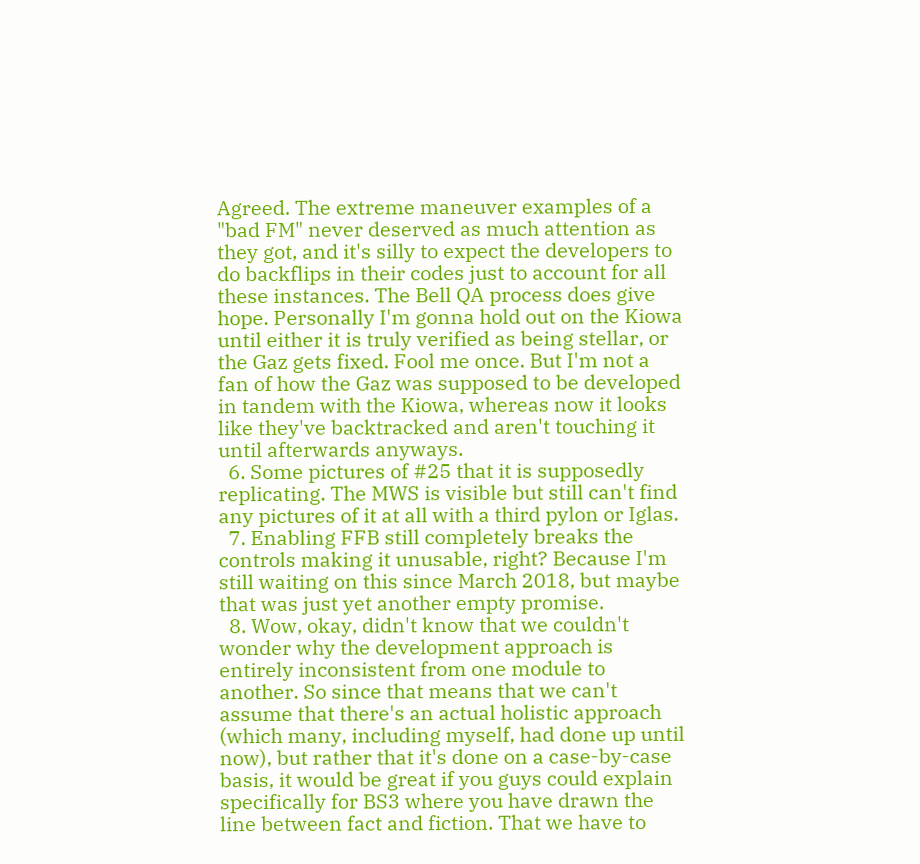Agreed. The extreme maneuver examples of a "bad FM" never deserved as much attention as they got, and it's silly to expect the developers to do backflips in their codes just to account for all these instances. The Bell QA process does give hope. Personally I'm gonna hold out on the Kiowa until either it is truly verified as being stellar, or the Gaz gets fixed. Fool me once. But I'm not a fan of how the Gaz was supposed to be developed in tandem with the Kiowa, whereas now it looks like they've backtracked and aren't touching it until afterwards anyways.
  6. Some pictures of #25 that it is supposedly replicating. The MWS is visible but still can't find any pictures of it at all with a third pylon or Iglas.
  7. Enabling FFB still completely breaks the controls making it unusable, right? Because I'm still waiting on this since March 2018, but maybe that was just yet another empty promise.
  8. Wow, okay, didn't know that we couldn't wonder why the development approach is entirely inconsistent from one module to another. So since that means that we can't assume that there's an actual holistic approach (which many, including myself, had done up until now), but rather that it's done on a case-by-case basis, it would be great if you guys could explain specifically for BS3 where you have drawn the line between fact and fiction. That we have to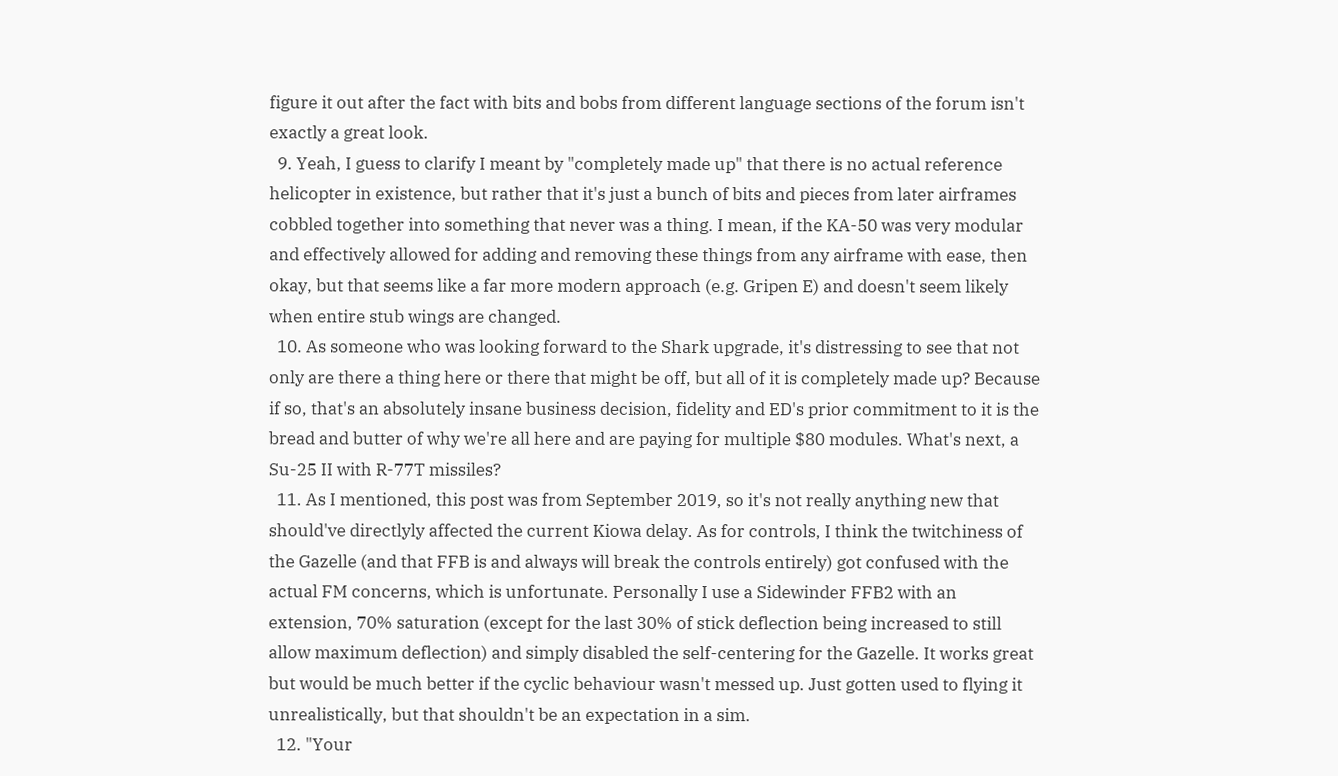figure it out after the fact with bits and bobs from different language sections of the forum isn't exactly a great look.
  9. Yeah, I guess to clarify I meant by "completely made up" that there is no actual reference helicopter in existence, but rather that it's just a bunch of bits and pieces from later airframes cobbled together into something that never was a thing. I mean, if the KA-50 was very modular and effectively allowed for adding and removing these things from any airframe with ease, then okay, but that seems like a far more modern approach (e.g. Gripen E) and doesn't seem likely when entire stub wings are changed.
  10. As someone who was looking forward to the Shark upgrade, it's distressing to see that not only are there a thing here or there that might be off, but all of it is completely made up? Because if so, that's an absolutely insane business decision, fidelity and ED's prior commitment to it is the bread and butter of why we're all here and are paying for multiple $80 modules. What's next, a Su-25 II with R-77T missiles?
  11. As I mentioned, this post was from September 2019, so it's not really anything new that should've directlyly affected the current Kiowa delay. As for controls, I think the twitchiness of the Gazelle (and that FFB is and always will break the controls entirely) got confused with the actual FM concerns, which is unfortunate. Personally I use a Sidewinder FFB2 with an extension, 70% saturation (except for the last 30% of stick deflection being increased to still allow maximum deflection) and simply disabled the self-centering for the Gazelle. It works great but would be much better if the cyclic behaviour wasn't messed up. Just gotten used to flying it unrealistically, but that shouldn't be an expectation in a sim.
  12. "Your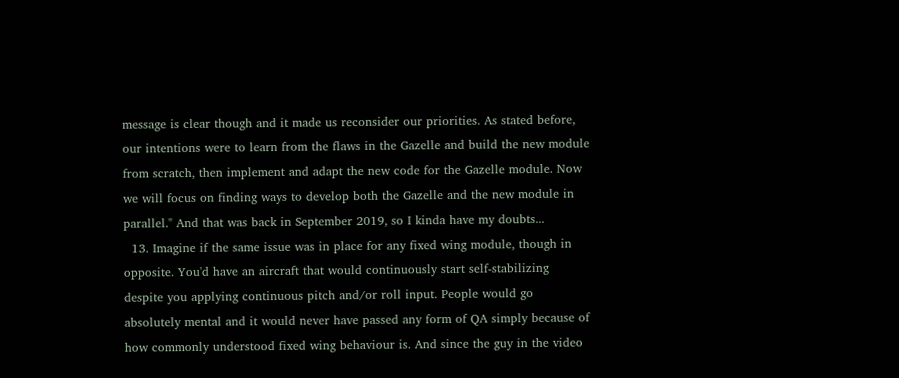message is clear though and it made us reconsider our priorities. As stated before, our intentions were to learn from the flaws in the Gazelle and build the new module from scratch, then implement and adapt the new code for the Gazelle module. Now we will focus on finding ways to develop both the Gazelle and the new module in parallel." And that was back in September 2019, so I kinda have my doubts...
  13. Imagine if the same issue was in place for any fixed wing module, though in opposite. You'd have an aircraft that would continuously start self-stabilizing despite you applying continuous pitch and/or roll input. People would go absolutely mental and it would never have passed any form of QA simply because of how commonly understood fixed wing behaviour is. And since the guy in the video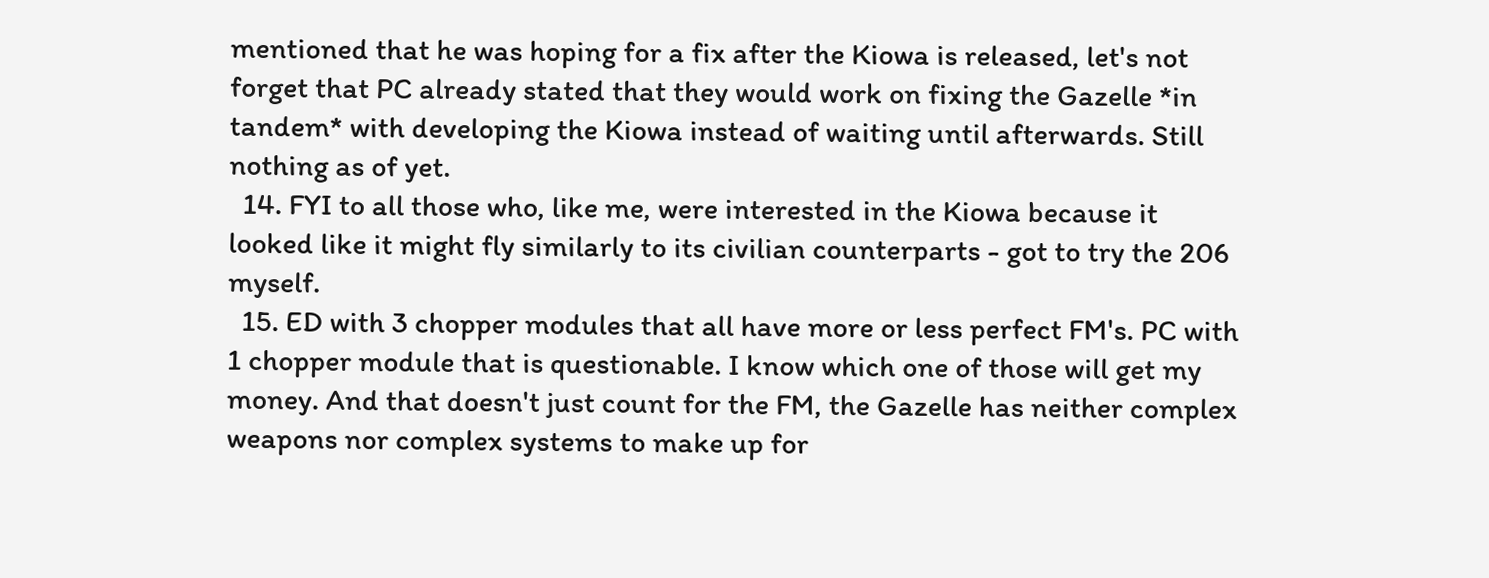mentioned that he was hoping for a fix after the Kiowa is released, let's not forget that PC already stated that they would work on fixing the Gazelle *in tandem* with developing the Kiowa instead of waiting until afterwards. Still nothing as of yet.
  14. FYI to all those who, like me, were interested in the Kiowa because it looked like it might fly similarly to its civilian counterparts - got to try the 206 myself.
  15. ED with 3 chopper modules that all have more or less perfect FM's. PC with 1 chopper module that is questionable. I know which one of those will get my money. And that doesn't just count for the FM, the Gazelle has neither complex weapons nor complex systems to make up for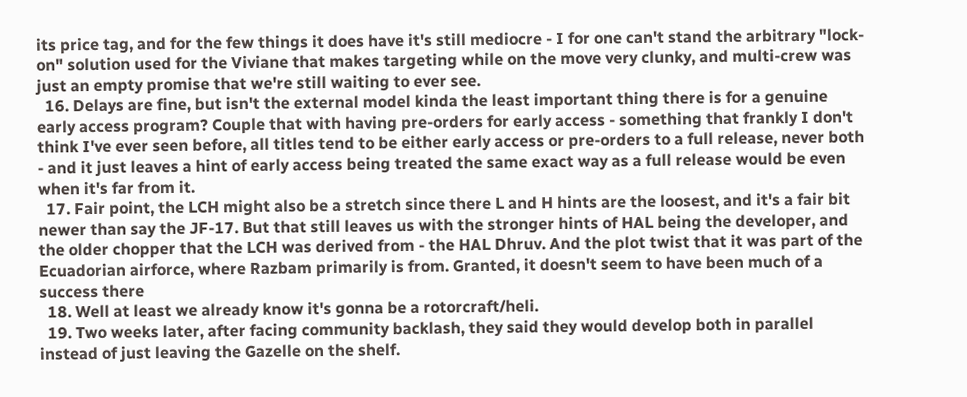its price tag, and for the few things it does have it's still mediocre - I for one can't stand the arbitrary "lock-on" solution used for the Viviane that makes targeting while on the move very clunky, and multi-crew was just an empty promise that we're still waiting to ever see.
  16. Delays are fine, but isn't the external model kinda the least important thing there is for a genuine early access program? Couple that with having pre-orders for early access - something that frankly I don't think I've ever seen before, all titles tend to be either early access or pre-orders to a full release, never both - and it just leaves a hint of early access being treated the same exact way as a full release would be even when it's far from it.
  17. Fair point, the LCH might also be a stretch since there L and H hints are the loosest, and it's a fair bit newer than say the JF-17. But that still leaves us with the stronger hints of HAL being the developer, and the older chopper that the LCH was derived from - the HAL Dhruv. And the plot twist that it was part of the Ecuadorian airforce, where Razbam primarily is from. Granted, it doesn't seem to have been much of a success there
  18. Well at least we already know it's gonna be a rotorcraft/heli.
  19. Two weeks later, after facing community backlash, they said they would develop both in parallel instead of just leaving the Gazelle on the shelf.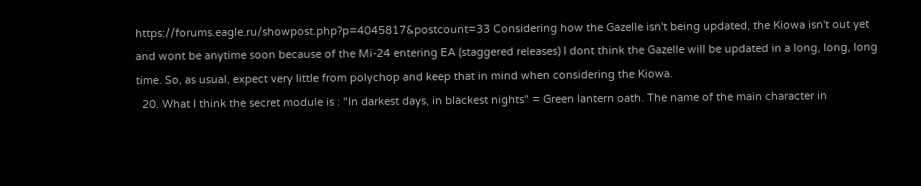https://forums.eagle.ru/showpost.php?p=4045817&postcount=33 Considering how the Gazelle isn't being updated, the Kiowa isn't out yet and wont be anytime soon because of the Mi-24 entering EA (staggered releases) I dont think the Gazelle will be updated in a long, long, long time. So, as usual, expect very little from polychop and keep that in mind when considering the Kiowa.
  20. What I think the secret module is : "In darkest days, in blackest nights" = Green lantern oath. The name of the main character in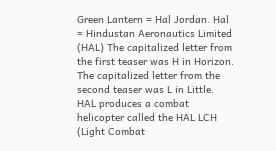Green Lantern = Hal Jordan. Hal = Hindustan Aeronautics Limited (HAL) The capitalized letter from the first teaser was H in Horizon. The capitalized letter from the second teaser was L in Little. HAL produces a combat helicopter called the HAL LCH (Light Combat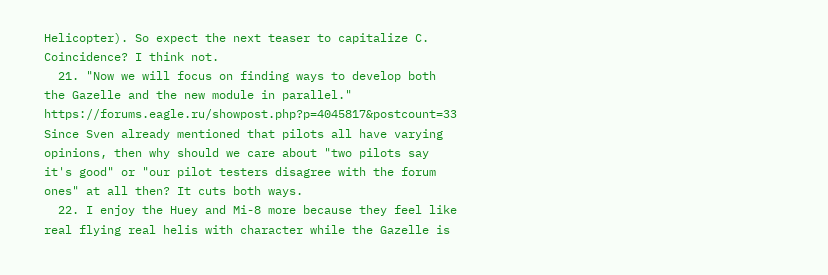Helicopter). So expect the next teaser to capitalize C. Coincidence? I think not.
  21. "Now we will focus on finding ways to develop both the Gazelle and the new module in parallel." https://forums.eagle.ru/showpost.php?p=4045817&postcount=33 Since Sven already mentioned that pilots all have varying opinions, then why should we care about "two pilots say it's good" or "our pilot testers disagree with the forum ones" at all then? It cuts both ways.
  22. I enjoy the Huey and Mi-8 more because they feel like real flying real helis with character while the Gazelle is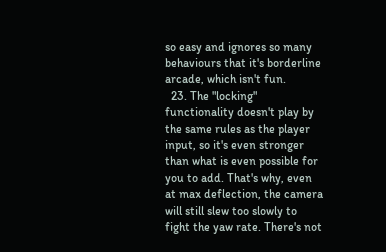so easy and ignores so many behaviours that it's borderline arcade, which isn't fun.
  23. The "locking" functionality doesn't play by the same rules as the player input, so it's even stronger than what is even possible for you to add. That's why, even at max deflection, the camera will still slew too slowly to fight the yaw rate. There's not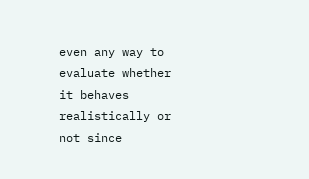even any way to evaluate whether it behaves realistically or not since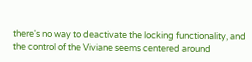there's no way to deactivate the locking functionality, and the control of the Viviane seems centered around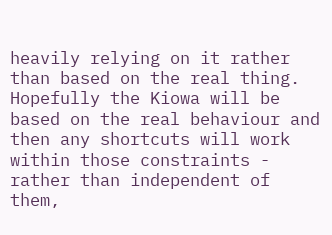heavily relying on it rather than based on the real thing. Hopefully the Kiowa will be based on the real behaviour and then any shortcuts will work within those constraints - rather than independent of them,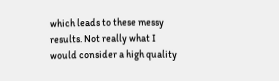which leads to these messy results. Not really what I would consider a high quality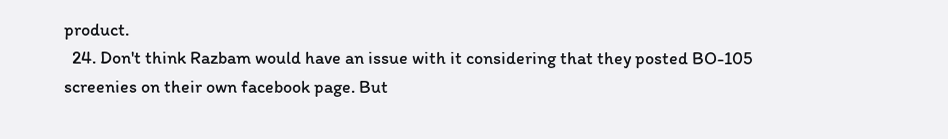product.
  24. Don't think Razbam would have an issue with it considering that they posted BO-105 screenies on their own facebook page. But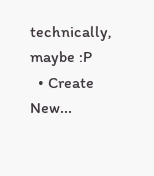technically, maybe :P
  • Create New...